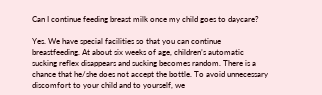Can I continue feeding breast milk once my child goes to daycare?

Yes. We have special facilities so that you can continue breastfeeding. At about six weeks of age, children’s automatic sucking reflex disappears and sucking becomes random. There is a chance that he/she does not accept the bottle. To avoid unnecessary discomfort to your child and to yourself, we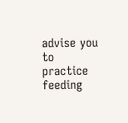advise you to practice feeding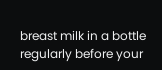breast milk in a bottle regularly before your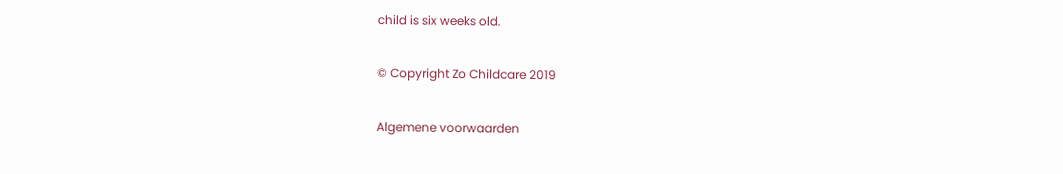child is six weeks old.

© Copyright Zo Childcare 2019

Algemene voorwaarden